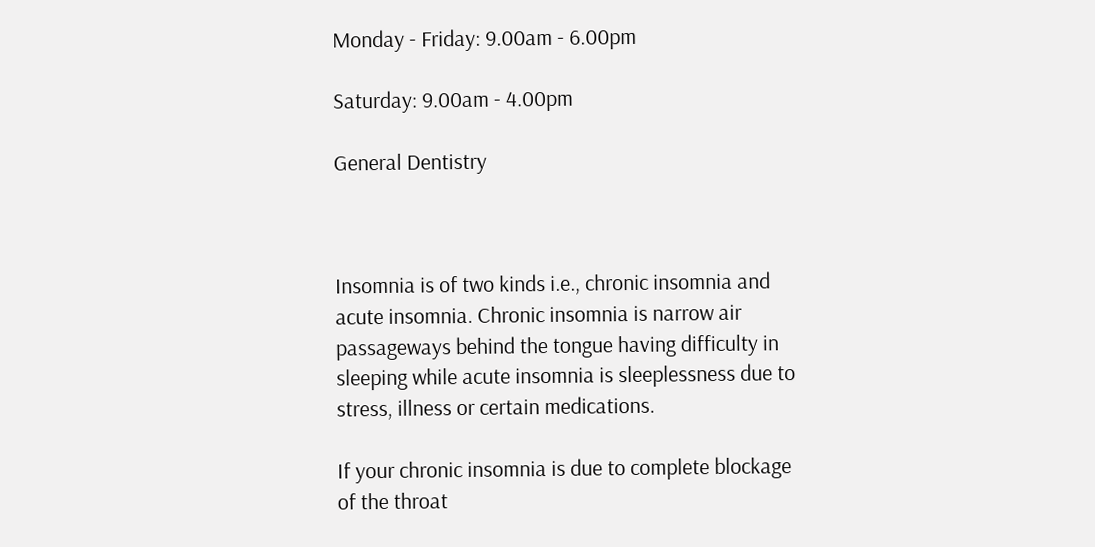Monday - Friday: 9.00am - 6.00pm

Saturday: 9.00am - 4.00pm

General Dentistry



Insomnia is of two kinds i.e., chronic insomnia and acute insomnia. Chronic insomnia is narrow air passageways behind the tongue having difficulty in sleeping while acute insomnia is sleeplessness due to stress, illness or certain medications.

If your chronic insomnia is due to complete blockage of the throat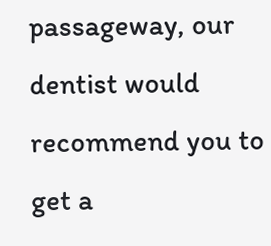passageway, our dentist would recommend you to get a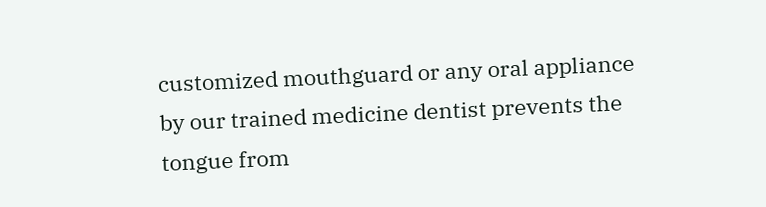customized mouthguard or any oral appliance by our trained medicine dentist prevents the tongue from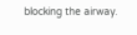blocking the airway.